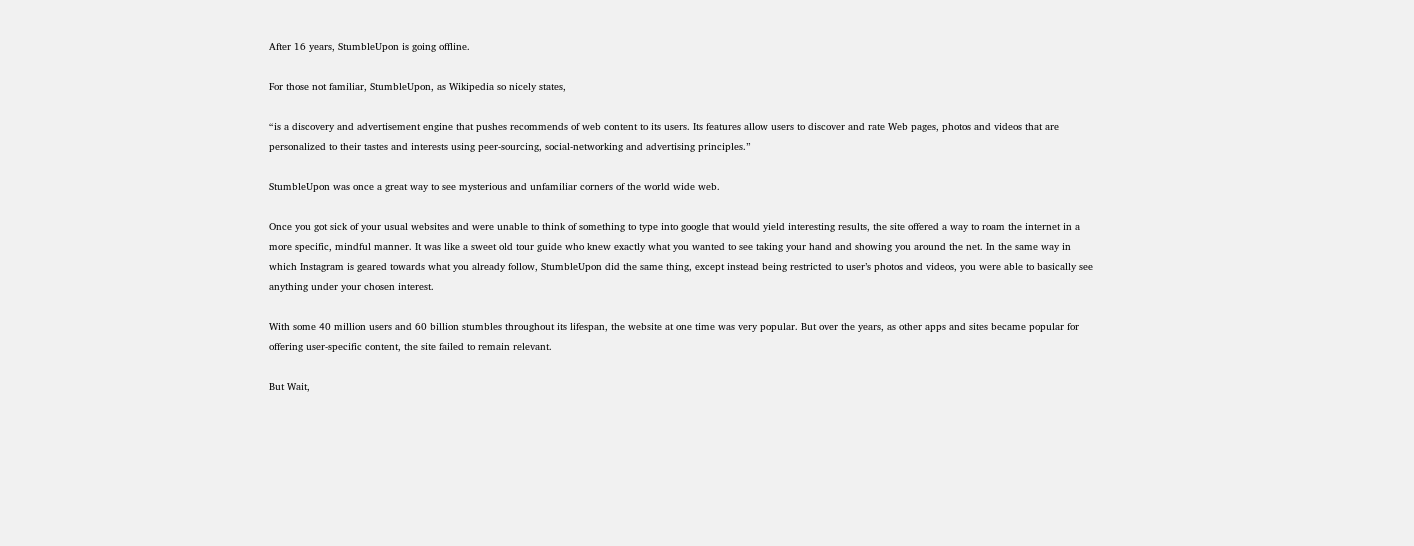After 16 years, StumbleUpon is going offline.

For those not familiar, StumbleUpon, as Wikipedia so nicely states,

“is a discovery and advertisement engine that pushes recommends of web content to its users. Its features allow users to discover and rate Web pages, photos and videos that are personalized to their tastes and interests using peer-sourcing, social-networking and advertising principles.”

StumbleUpon was once a great way to see mysterious and unfamiliar corners of the world wide web.

Once you got sick of your usual websites and were unable to think of something to type into google that would yield interesting results, the site offered a way to roam the internet in a more specific, mindful manner. It was like a sweet old tour guide who knew exactly what you wanted to see taking your hand and showing you around the net. In the same way in which Instagram is geared towards what you already follow, StumbleUpon did the same thing, except instead being restricted to user’s photos and videos, you were able to basically see anything under your chosen interest.

With some 40 million users and 60 billion stumbles throughout its lifespan, the website at one time was very popular. But over the years, as other apps and sites became popular for offering user-specific content, the site failed to remain relevant.

But Wait,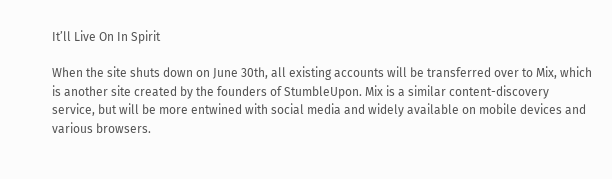It’ll Live On In Spirit

When the site shuts down on June 30th, all existing accounts will be transferred over to Mix, which is another site created by the founders of StumbleUpon. Mix is a similar content-discovery service, but will be more entwined with social media and widely available on mobile devices and various browsers.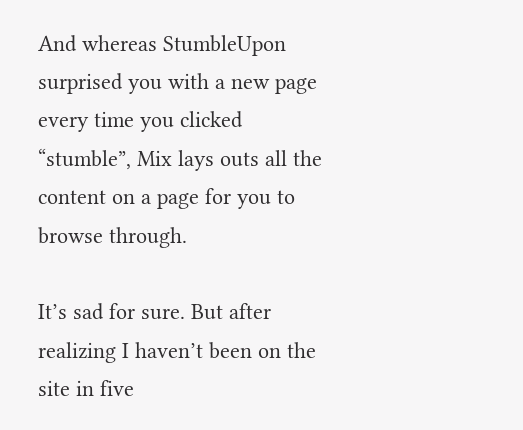And whereas StumbleUpon surprised you with a new page every time you clicked “stumble”, Mix lays outs all the content on a page for you to browse through.

It’s sad for sure. But after realizing I haven’t been on the site in five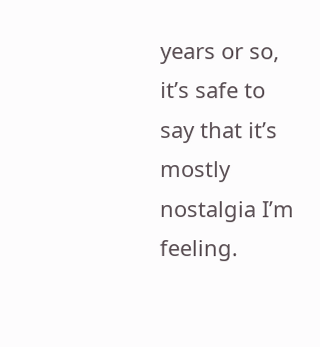years or so, it’s safe to say that it’s mostly nostalgia I’m feeling.